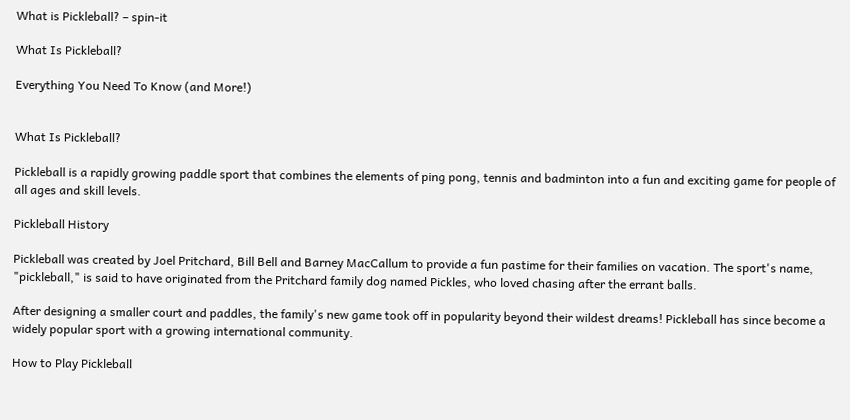What is Pickleball? – spin-it

What Is Pickleball?

Everything You Need To Know (and More!)


What Is Pickleball?

Pickleball is a rapidly growing paddle sport that combines the elements of ping pong, tennis and badminton into a fun and exciting game for people of all ages and skill levels.

Pickleball History

Pickleball was created by Joel Pritchard, Bill Bell and Barney MacCallum to provide a fun pastime for their families on vacation. The sport's name, "pickleball," is said to have originated from the Pritchard family dog named Pickles, who loved chasing after the errant balls.

After designing a smaller court and paddles, the family's new game took off in popularity beyond their wildest dreams! Pickleball has since become a widely popular sport with a growing international community.

How to Play Pickleball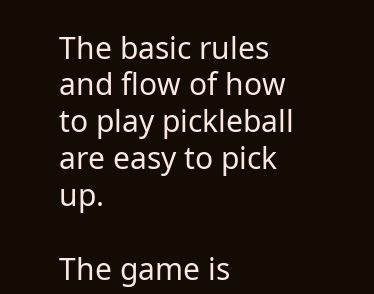The basic rules and flow of how to play pickleball are easy to pick up.

The game is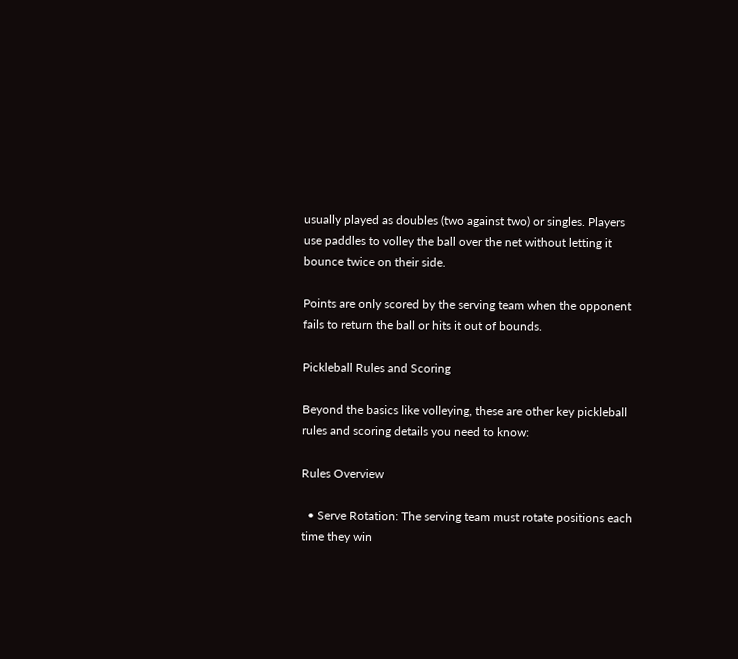usually played as doubles (two against two) or singles. Players use paddles to volley the ball over the net without letting it bounce twice on their side.

Points are only scored by the serving team when the opponent fails to return the ball or hits it out of bounds.

Pickleball Rules and Scoring

Beyond the basics like volleying, these are other key pickleball rules and scoring details you need to know:

Rules Overview

  • Serve Rotation: The serving team must rotate positions each time they win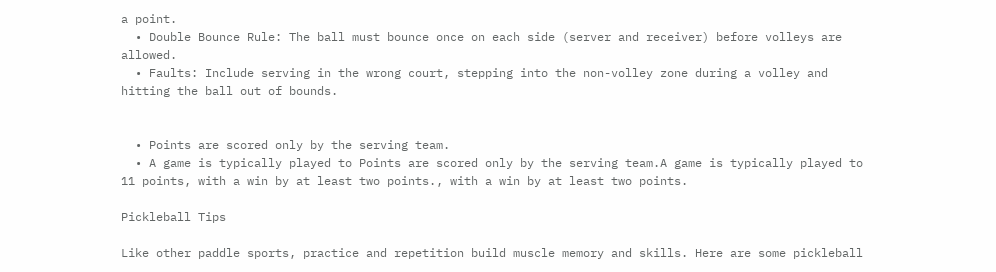a point.
  • Double Bounce Rule: The ball must bounce once on each side (server and receiver) before volleys are allowed.
  • Faults: Include serving in the wrong court, stepping into the non-volley zone during a volley and hitting the ball out of bounds.


  • Points are scored only by the serving team.
  • A game is typically played to Points are scored only by the serving team.A game is typically played to 11 points, with a win by at least two points., with a win by at least two points.

Pickleball Tips

Like other paddle sports, practice and repetition build muscle memory and skills. Here are some pickleball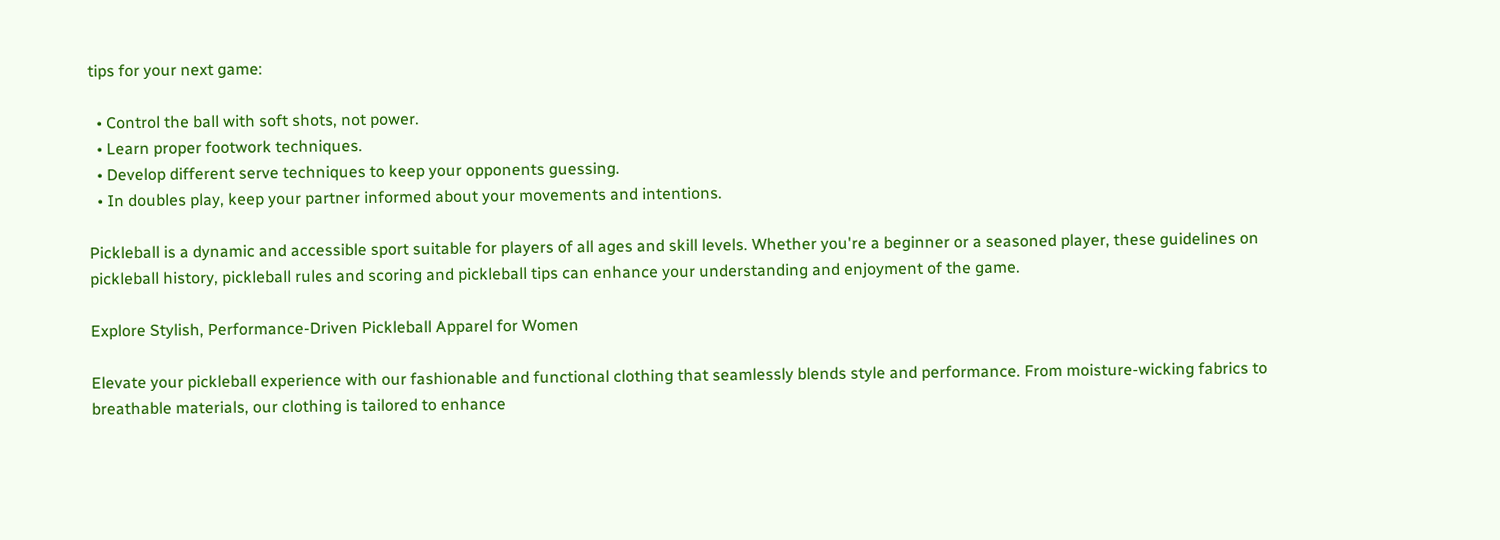tips for your next game:

  • Control the ball with soft shots, not power.
  • Learn proper footwork techniques.
  • Develop different serve techniques to keep your opponents guessing.
  • In doubles play, keep your partner informed about your movements and intentions.

Pickleball is a dynamic and accessible sport suitable for players of all ages and skill levels. Whether you're a beginner or a seasoned player, these guidelines on pickleball history, pickleball rules and scoring and pickleball tips can enhance your understanding and enjoyment of the game.

Explore Stylish, Performance-Driven Pickleball Apparel for Women

Elevate your pickleball experience with our fashionable and functional clothing that seamlessly blends style and performance. From moisture-wicking fabrics to breathable materials, our clothing is tailored to enhance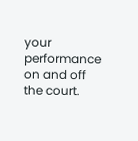your performance on and off the court.